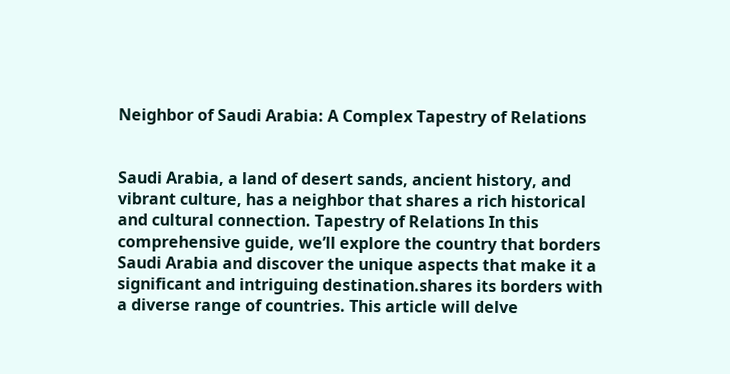Neighbor of Saudi Arabia: A Complex Tapestry of Relations


Saudi Arabia, a land of desert sands, ancient history, and vibrant culture, has a neighbor that shares a rich historical and cultural connection. Tapestry of Relations In this comprehensive guide, we’ll explore the country that borders Saudi Arabia and discover the unique aspects that make it a significant and intriguing destination.shares its borders with a diverse range of countries. This article will delve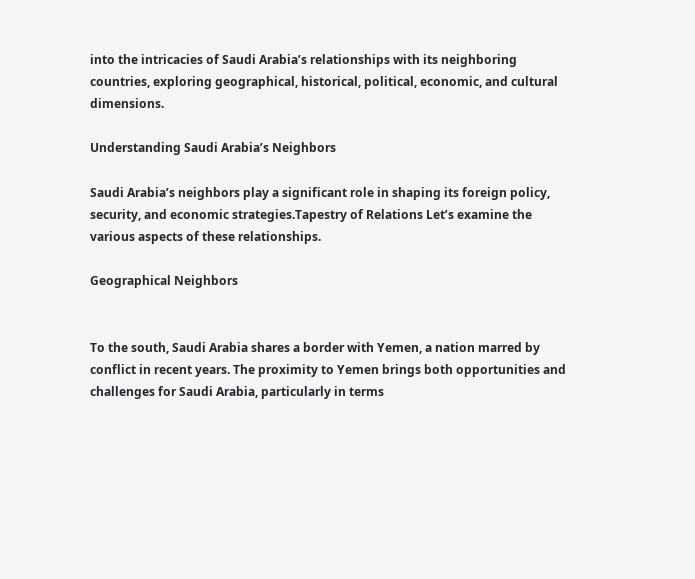into the intricacies of Saudi Arabia’s relationships with its neighboring countries, exploring geographical, historical, political, economic, and cultural dimensions.

Understanding Saudi Arabia’s Neighbors

Saudi Arabia’s neighbors play a significant role in shaping its foreign policy, security, and economic strategies.Tapestry of Relations Let’s examine the various aspects of these relationships.

Geographical Neighbors


To the south, Saudi Arabia shares a border with Yemen, a nation marred by conflict in recent years. The proximity to Yemen brings both opportunities and challenges for Saudi Arabia, particularly in terms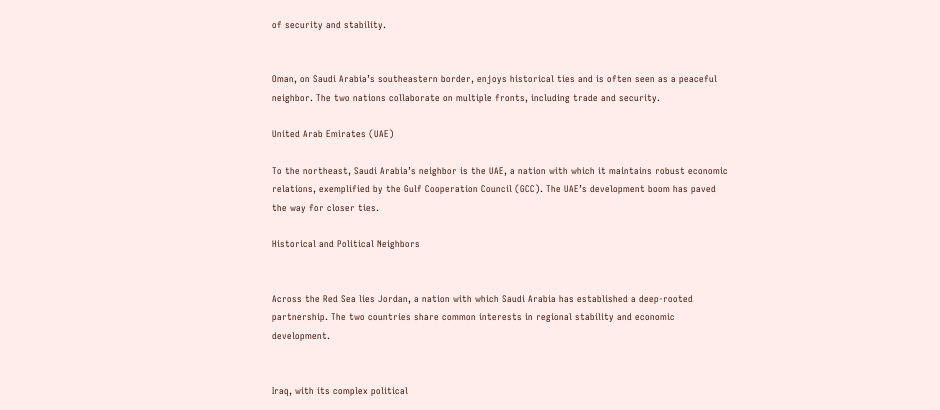of security and stability.


Oman, on Saudi Arabia’s southeastern border, enjoys historical ties and is often seen as a peaceful neighbor. The two nations collaborate on multiple fronts, including trade and security.

United Arab Emirates (UAE)

To the northeast, Saudi Arabia’s neighbor is the UAE, a nation with which it maintains robust economic relations, exemplified by the Gulf Cooperation Council (GCC). The UAE’s development boom has paved the way for closer ties.

Historical and Political Neighbors


Across the Red Sea lies Jordan, a nation with which Saudi Arabia has established a deep-rooted partnership. The two countries share common interests in regional stability and economic development.


Iraq, with its complex political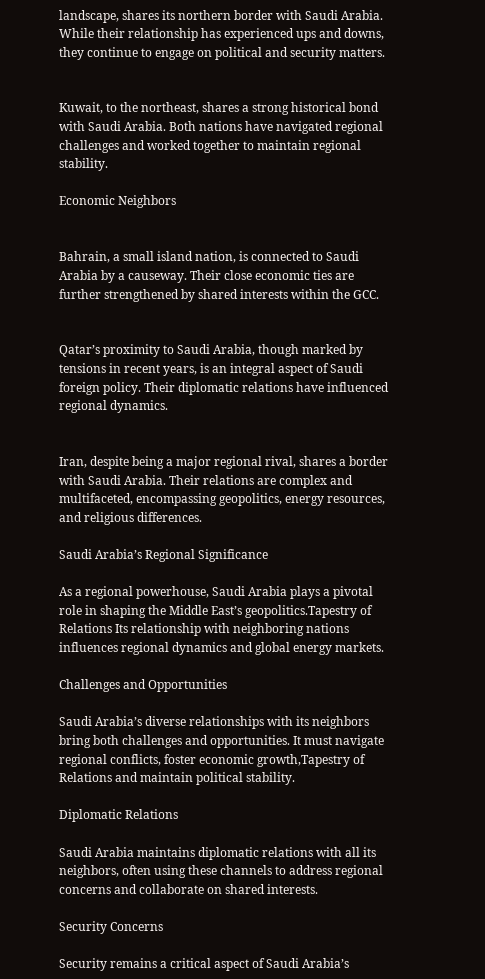landscape, shares its northern border with Saudi Arabia. While their relationship has experienced ups and downs, they continue to engage on political and security matters.


Kuwait, to the northeast, shares a strong historical bond with Saudi Arabia. Both nations have navigated regional challenges and worked together to maintain regional stability.

Economic Neighbors


Bahrain, a small island nation, is connected to Saudi Arabia by a causeway. Their close economic ties are further strengthened by shared interests within the GCC.


Qatar’s proximity to Saudi Arabia, though marked by tensions in recent years, is an integral aspect of Saudi foreign policy. Their diplomatic relations have influenced regional dynamics.


Iran, despite being a major regional rival, shares a border with Saudi Arabia. Their relations are complex and multifaceted, encompassing geopolitics, energy resources, and religious differences.

Saudi Arabia’s Regional Significance

As a regional powerhouse, Saudi Arabia plays a pivotal role in shaping the Middle East’s geopolitics.Tapestry of Relations Its relationship with neighboring nations influences regional dynamics and global energy markets.

Challenges and Opportunities

Saudi Arabia’s diverse relationships with its neighbors bring both challenges and opportunities. It must navigate regional conflicts, foster economic growth,Tapestry of Relations and maintain political stability.

Diplomatic Relations

Saudi Arabia maintains diplomatic relations with all its neighbors, often using these channels to address regional concerns and collaborate on shared interests.

Security Concerns

Security remains a critical aspect of Saudi Arabia’s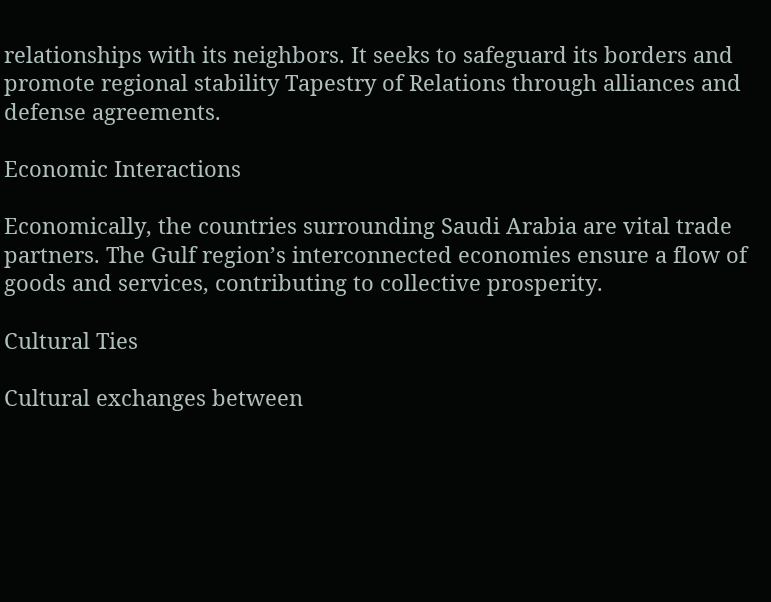relationships with its neighbors. It seeks to safeguard its borders and promote regional stability Tapestry of Relations through alliances and defense agreements.

Economic Interactions

Economically, the countries surrounding Saudi Arabia are vital trade partners. The Gulf region’s interconnected economies ensure a flow of goods and services, contributing to collective prosperity.

Cultural Ties

Cultural exchanges between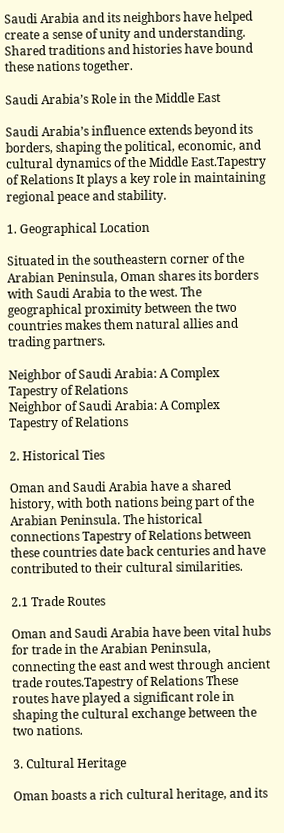Saudi Arabia and its neighbors have helped create a sense of unity and understanding. Shared traditions and histories have bound these nations together.

Saudi Arabia’s Role in the Middle East

Saudi Arabia’s influence extends beyond its borders, shaping the political, economic, and cultural dynamics of the Middle East.Tapestry of Relations It plays a key role in maintaining regional peace and stability.

1. Geographical Location

Situated in the southeastern corner of the Arabian Peninsula, Oman shares its borders with Saudi Arabia to the west. The geographical proximity between the two countries makes them natural allies and trading partners.

Neighbor of Saudi Arabia: A Complex Tapestry of Relations
Neighbor of Saudi Arabia: A Complex Tapestry of Relations

2. Historical Ties

Oman and Saudi Arabia have a shared history, with both nations being part of the Arabian Peninsula. The historical connections Tapestry of Relations between these countries date back centuries and have contributed to their cultural similarities.

2.1 Trade Routes

Oman and Saudi Arabia have been vital hubs for trade in the Arabian Peninsula, connecting the east and west through ancient trade routes.Tapestry of Relations These routes have played a significant role in shaping the cultural exchange between the two nations.

3. Cultural Heritage

Oman boasts a rich cultural heritage, and its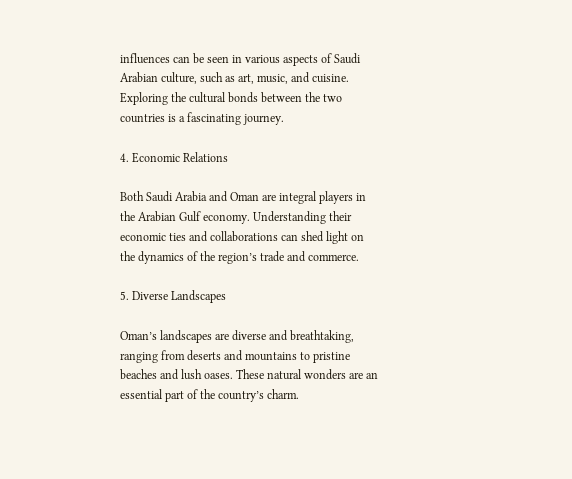influences can be seen in various aspects of Saudi Arabian culture, such as art, music, and cuisine. Exploring the cultural bonds between the two countries is a fascinating journey.

4. Economic Relations

Both Saudi Arabia and Oman are integral players in the Arabian Gulf economy. Understanding their economic ties and collaborations can shed light on the dynamics of the region’s trade and commerce.

5. Diverse Landscapes

Oman’s landscapes are diverse and breathtaking, ranging from deserts and mountains to pristine beaches and lush oases. These natural wonders are an essential part of the country’s charm.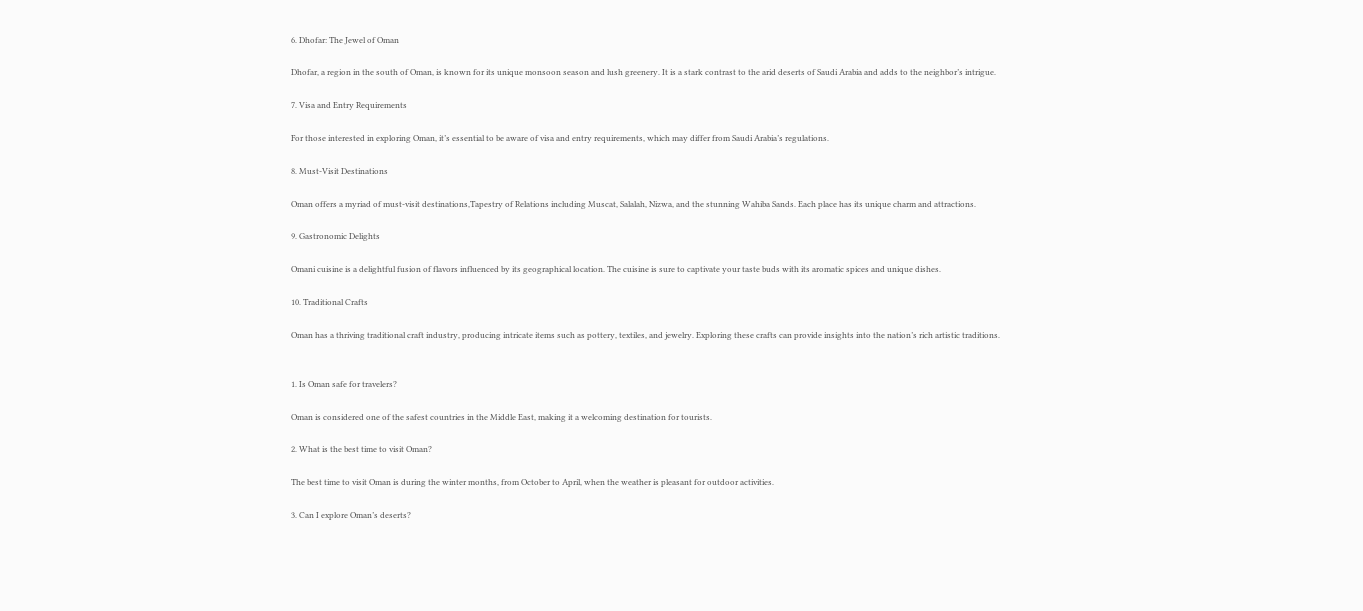6. Dhofar: The Jewel of Oman

Dhofar, a region in the south of Oman, is known for its unique monsoon season and lush greenery. It is a stark contrast to the arid deserts of Saudi Arabia and adds to the neighbor’s intrigue.

7. Visa and Entry Requirements

For those interested in exploring Oman, it’s essential to be aware of visa and entry requirements, which may differ from Saudi Arabia’s regulations.

8. Must-Visit Destinations

Oman offers a myriad of must-visit destinations,Tapestry of Relations including Muscat, Salalah, Nizwa, and the stunning Wahiba Sands. Each place has its unique charm and attractions.

9. Gastronomic Delights

Omani cuisine is a delightful fusion of flavors influenced by its geographical location. The cuisine is sure to captivate your taste buds with its aromatic spices and unique dishes.

10. Traditional Crafts

Oman has a thriving traditional craft industry, producing intricate items such as pottery, textiles, and jewelry. Exploring these crafts can provide insights into the nation’s rich artistic traditions.


1. Is Oman safe for travelers?

Oman is considered one of the safest countries in the Middle East, making it a welcoming destination for tourists.

2. What is the best time to visit Oman?

The best time to visit Oman is during the winter months, from October to April, when the weather is pleasant for outdoor activities.

3. Can I explore Oman’s deserts?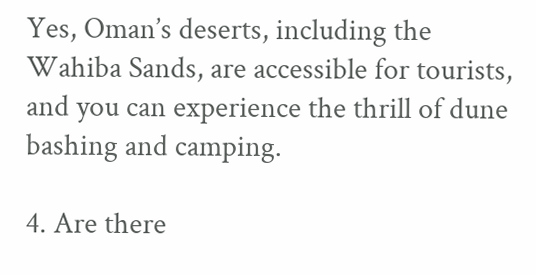Yes, Oman’s deserts, including the Wahiba Sands, are accessible for tourists, and you can experience the thrill of dune bashing and camping.

4. Are there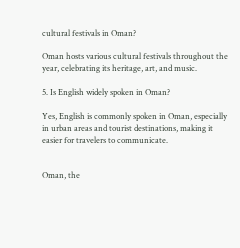cultural festivals in Oman?

Oman hosts various cultural festivals throughout the year, celebrating its heritage, art, and music.

5. Is English widely spoken in Oman?

Yes, English is commonly spoken in Oman, especially in urban areas and tourist destinations, making it easier for travelers to communicate.


Oman, the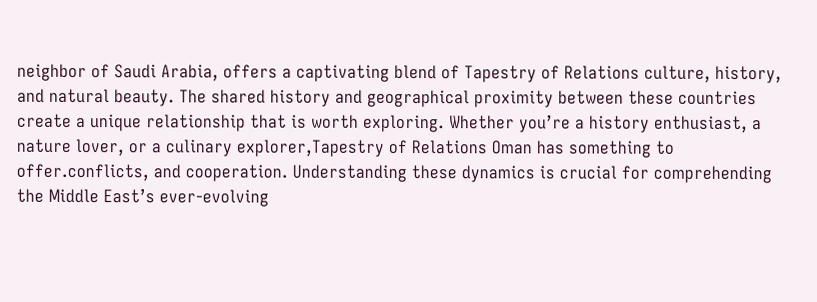neighbor of Saudi Arabia, offers a captivating blend of Tapestry of Relations culture, history, and natural beauty. The shared history and geographical proximity between these countries create a unique relationship that is worth exploring. Whether you’re a history enthusiast, a nature lover, or a culinary explorer,Tapestry of Relations Oman has something to offer.conflicts, and cooperation. Understanding these dynamics is crucial for comprehending the Middle East’s ever-evolving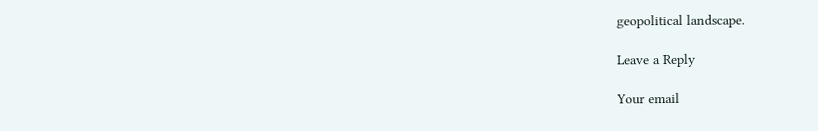geopolitical landscape.

Leave a Reply

Your email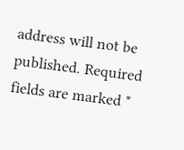address will not be published. Required fields are marked *